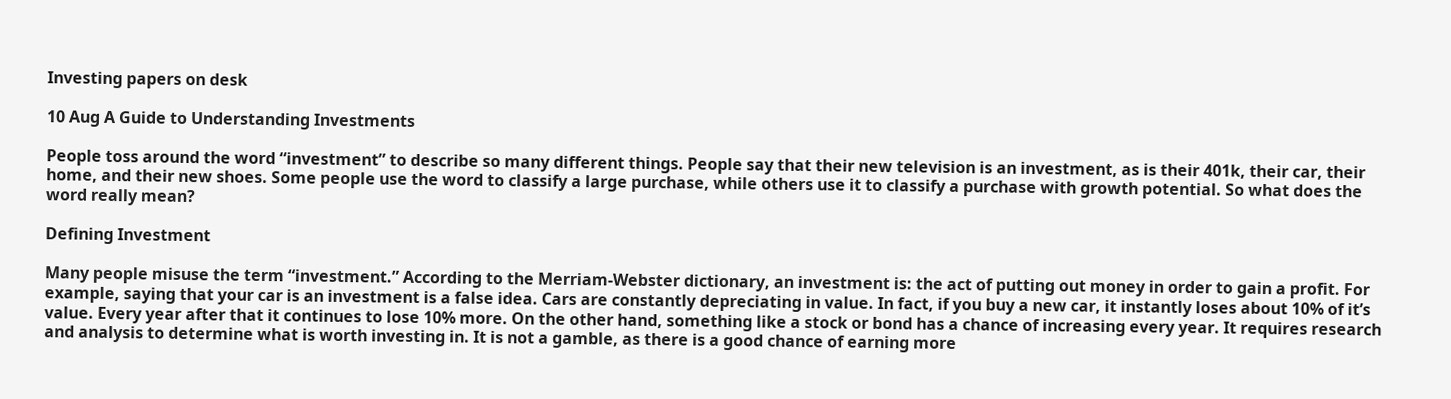Investing papers on desk

10 Aug A Guide to Understanding Investments

People toss around the word “investment” to describe so many different things. People say that their new television is an investment, as is their 401k, their car, their home, and their new shoes. Some people use the word to classify a large purchase, while others use it to classify a purchase with growth potential. So what does the word really mean?

Defining Investment

Many people misuse the term “investment.” According to the Merriam-Webster dictionary, an investment is: the act of putting out money in order to gain a profit. For example, saying that your car is an investment is a false idea. Cars are constantly depreciating in value. In fact, if you buy a new car, it instantly loses about 10% of it’s value. Every year after that it continues to lose 10% more. On the other hand, something like a stock or bond has a chance of increasing every year. It requires research and analysis to determine what is worth investing in. It is not a gamble, as there is a good chance of earning more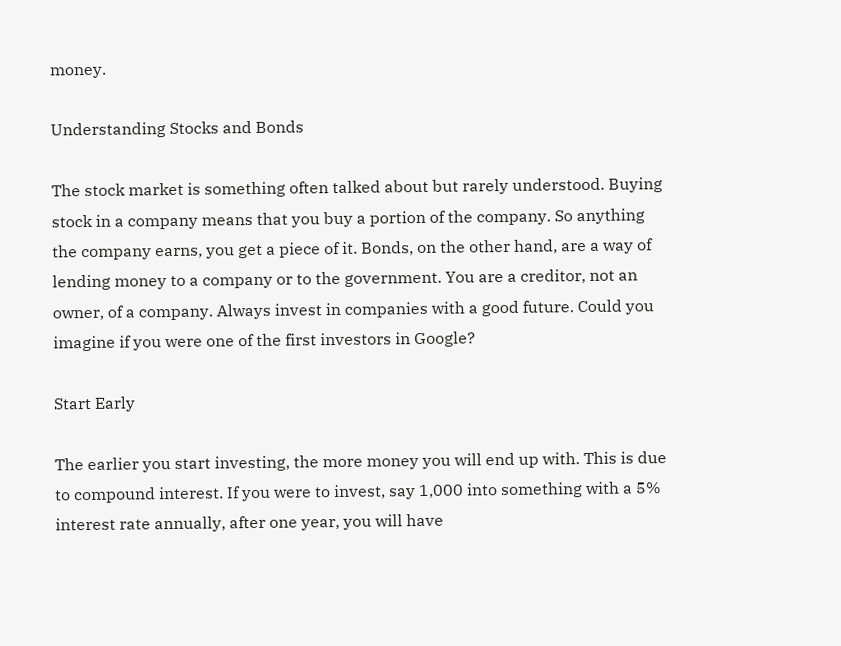money.

Understanding Stocks and Bonds

The stock market is something often talked about but rarely understood. Buying stock in a company means that you buy a portion of the company. So anything the company earns, you get a piece of it. Bonds, on the other hand, are a way of lending money to a company or to the government. You are a creditor, not an owner, of a company. Always invest in companies with a good future. Could you imagine if you were one of the first investors in Google?

Start Early

The earlier you start investing, the more money you will end up with. This is due to compound interest. If you were to invest, say 1,000 into something with a 5% interest rate annually, after one year, you will have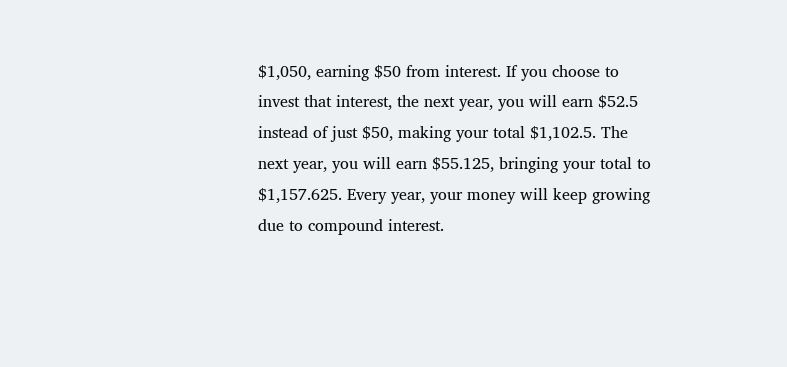$1,050, earning $50 from interest. If you choose to invest that interest, the next year, you will earn $52.5 instead of just $50, making your total $1,102.5. The next year, you will earn $55.125, bringing your total to $1,157.625. Every year, your money will keep growing due to compound interest.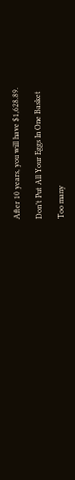After 10 years, you will have $1,628.89.

Don’t Put All Your Eggs In One Basket

Too many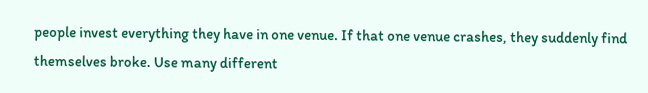people invest everything they have in one venue. If that one venue crashes, they suddenly find themselves broke. Use many different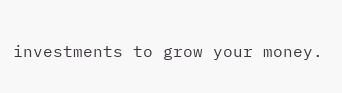investments to grow your money.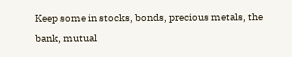Keep some in stocks, bonds, precious metals, the bank, mutual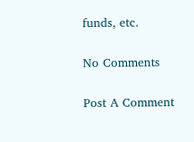funds, etc.

No Comments

Post A Comment